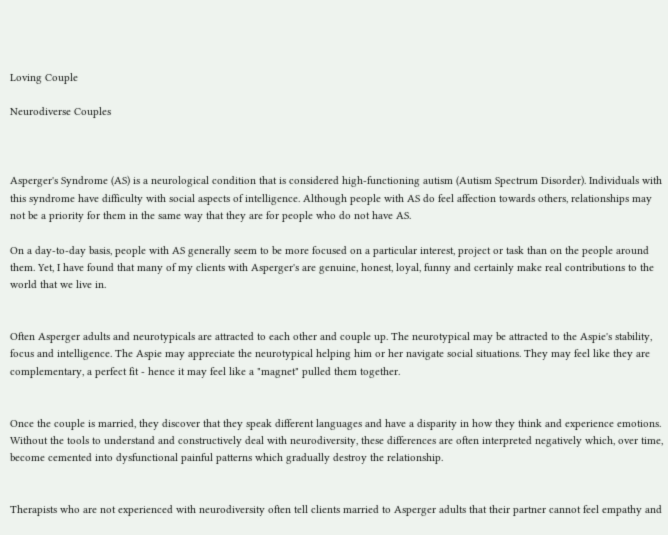Loving Couple

Neurodiverse Couples



Asperger's Syndrome (AS) is a neurological condition that is considered high-functioning autism (Autism Spectrum Disorder). Individuals with this syndrome have difficulty with social aspects of intelligence. Although people with AS do feel affection towards others, relationships may not be a priority for them in the same way that they are for people who do not have AS.

On a day-to-day basis, people with AS generally seem to be more focused on a particular interest, project or task than on the people around them. Yet, I have found that many of my clients with Asperger's are genuine, honest, loyal, funny and certainly make real contributions to the world that we live in.


Often Asperger adults and neurotypicals are attracted to each other and couple up. The neurotypical may be attracted to the Aspie's stability, focus and intelligence. The Aspie may appreciate the neurotypical helping him or her navigate social situations. They may feel like they are complementary, a perfect fit - hence it may feel like a "magnet" pulled them together.


Once the couple is married, they discover that they speak different languages and have a disparity in how they think and experience emotions. Without the tools to understand and constructively deal with neurodiversity, these differences are often interpreted negatively which, over time, become cemented into dysfunctional painful patterns which gradually destroy the relationship.


Therapists who are not experienced with neurodiversity often tell clients married to Asperger adults that their partner cannot feel empathy and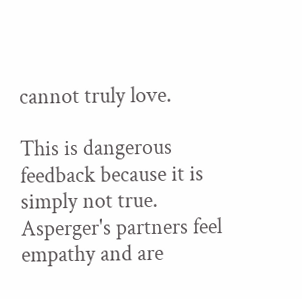cannot truly love.

This is dangerous feedback because it is simply not true. Asperger's partners feel empathy and are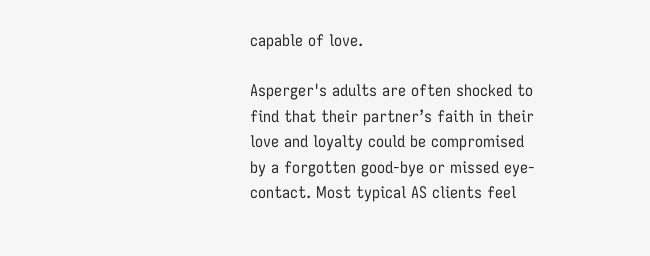capable of love.

Asperger's adults are often shocked to find that their partner’s faith in their love and loyalty could be compromised by a forgotten good-bye or missed eye-contact. Most typical AS clients feel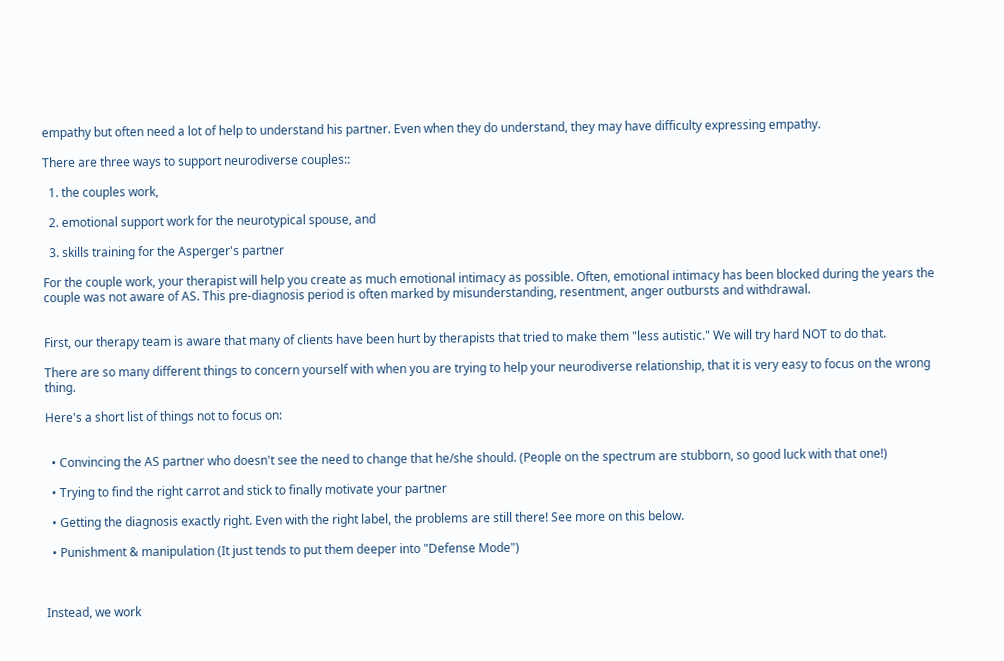empathy but often need a lot of help to understand his partner. Even when they do understand, they may have difficulty expressing empathy.

There are three ways to support neurodiverse couples::

  1. the couples work,

  2. emotional support work for the neurotypical spouse, and

  3. skills training for the Asperger's partner

For the couple work, your therapist will help you create as much emotional intimacy as possible. Often, emotional intimacy has been blocked during the years the couple was not aware of AS. This pre-diagnosis period is often marked by misunderstanding, resentment, anger outbursts and withdrawal.


First, our therapy team is aware that many of clients have been hurt by therapists that tried to make them "less autistic." We will try hard NOT to do that.

There are so many different things to concern yourself with when you are trying to help your neurodiverse relationship, that it is very easy to focus on the wrong thing.

Here's a short list of things not to focus on:


  • Convincing the AS partner who doesn't see the need to change that he/she should. (People on the spectrum are stubborn, so good luck with that one!)

  • Trying to find the right carrot and stick to finally motivate your partner

  • Getting the diagnosis exactly right. Even with the right label, the problems are still there! See more on this below.

  • Punishment & manipulation (It just tends to put them deeper into "Defense Mode")



Instead, we work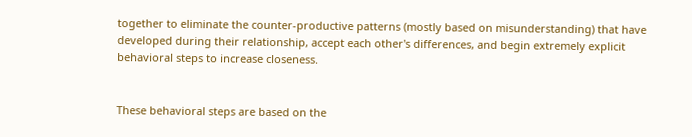together to eliminate the counter-productive patterns (mostly based on misunderstanding) that have developed during their relationship, accept each other's differences, and begin extremely explicit behavioral steps to increase closeness.


These behavioral steps are based on the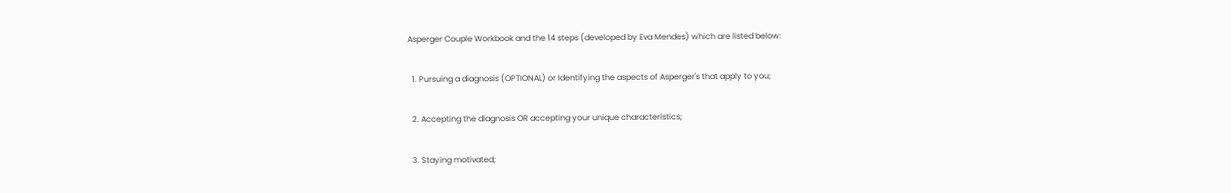Asperger Couple Workbook and the 14 steps (developed by Eva Mendes) which are listed below:

  1. Pursuing a diagnosis (OPTIONAL) or Identifying the aspects of Asperger's that apply to you;

  2. Accepting the diagnosis OR accepting your unique characteristics;

  3. Staying motivated;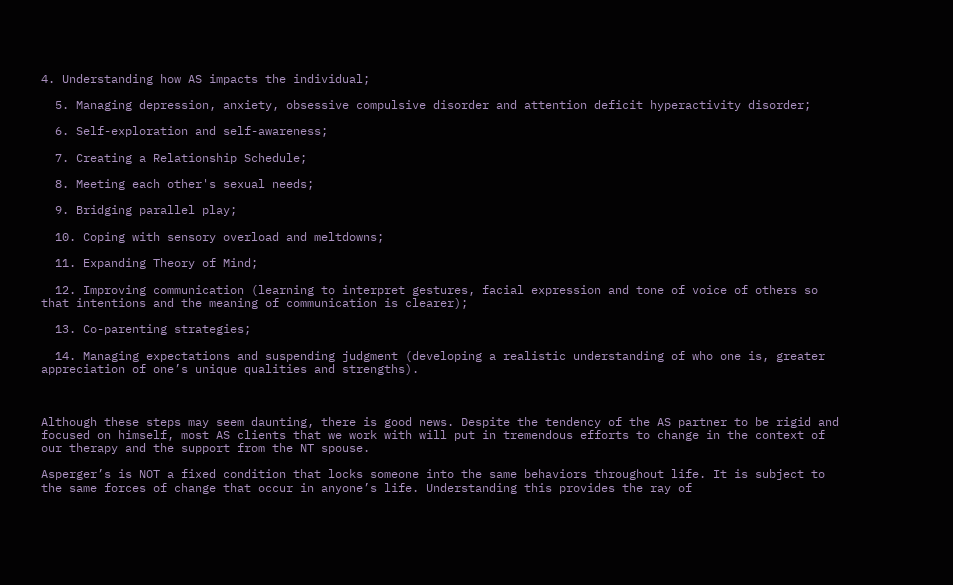4. Understanding how AS impacts the individual;

  5. Managing depression, anxiety, obsessive compulsive disorder and attention deficit hyperactivity disorder;

  6. Self-exploration and self-awareness;

  7. Creating a Relationship Schedule;

  8. Meeting each other's sexual needs;

  9. Bridging parallel play;

  10. Coping with sensory overload and meltdowns;

  11. Expanding Theory of Mind;

  12. Improving communication (learning to interpret gestures, facial expression and tone of voice of others so that intentions and the meaning of communication is clearer);

  13. Co-parenting strategies;

  14. Managing expectations and suspending judgment (developing a realistic understanding of who one is, greater appreciation of one’s unique qualities and strengths).



Although these steps may seem daunting, there is good news. Despite the tendency of the AS partner to be rigid and focused on himself, most AS clients that we work with will put in tremendous efforts to change in the context of our therapy and the support from the NT spouse.

Asperger’s is NOT a fixed condition that locks someone into the same behaviors throughout life. It is subject to the same forces of change that occur in anyone’s life. Understanding this provides the ray of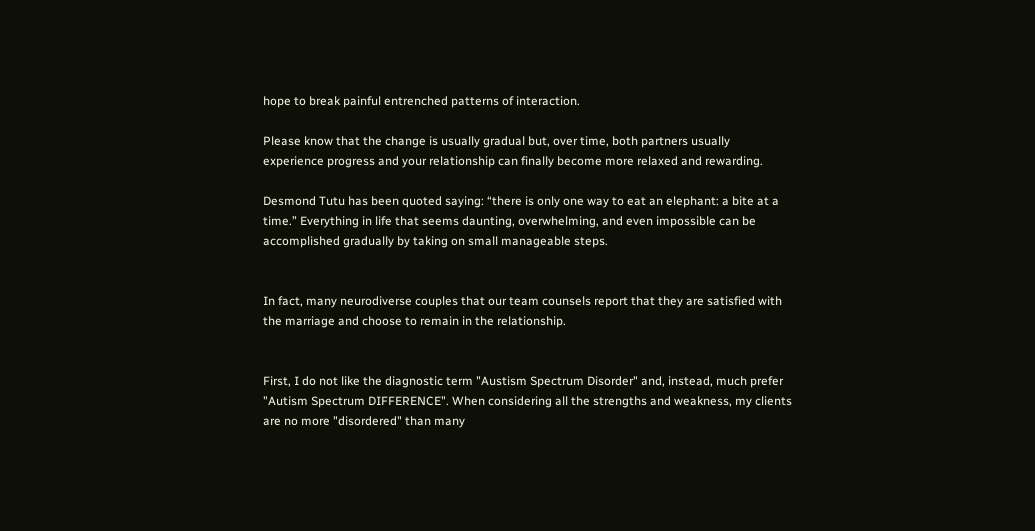hope to break painful entrenched patterns of interaction.

Please know that the change is usually gradual but, over time, both partners usually experience progress and your relationship can finally become more relaxed and rewarding.

Desmond Tutu has been quoted saying: “there is only one way to eat an elephant: a bite at a time.” Everything in life that seems daunting, overwhelming, and even impossible can be accomplished gradually by taking on small manageable steps.


In fact, many neurodiverse couples that our team counsels report that they are satisfied with the marriage and choose to remain in the relationship.


First, I do not like the diagnostic term "Austism Spectrum Disorder" and, instead, much prefer "Autism Spectrum DIFFERENCE". When considering all the strengths and weakness, my clients are no more "disordered" than many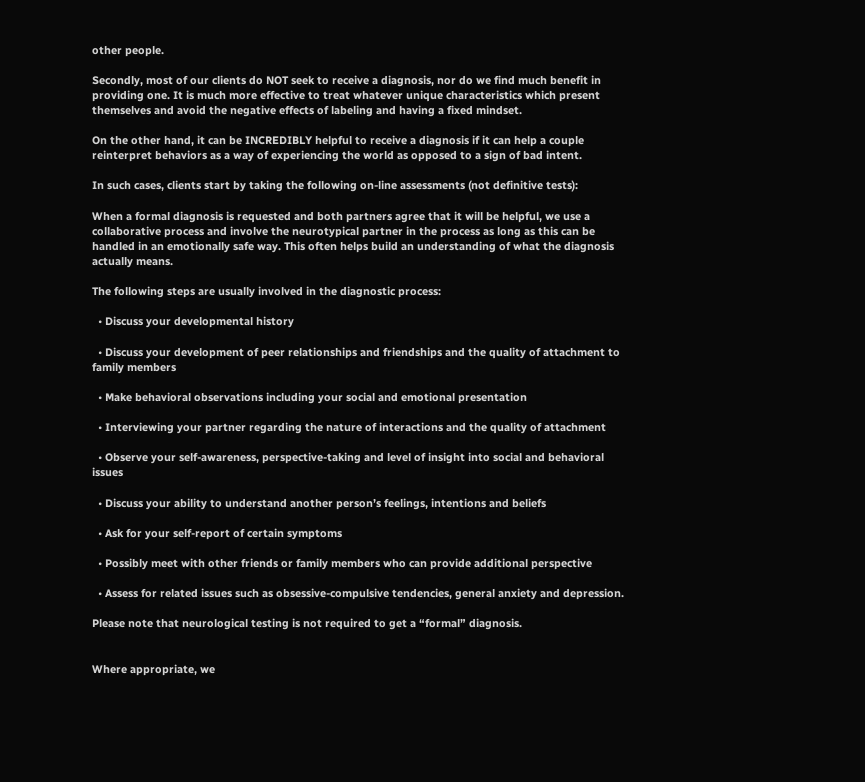other people.

Secondly, most of our clients do NOT seek to receive a diagnosis, nor do we find much benefit in providing one. It is much more effective to treat whatever unique characteristics which present themselves and avoid the negative effects of labeling and having a fixed mindset.

On the other hand, it can be INCREDIBLY helpful to receive a diagnosis if it can help a couple reinterpret behaviors as a way of experiencing the world as opposed to a sign of bad intent.

In such cases, clients start by taking the following on-line assessments (not definitive tests):

When a formal diagnosis is requested and both partners agree that it will be helpful, we use a collaborative process and involve the neurotypical partner in the process as long as this can be handled in an emotionally safe way. This often helps build an understanding of what the diagnosis actually means.

The following steps are usually involved in the diagnostic process:

  • Discuss your developmental history

  • Discuss your development of peer relationships and friendships and the quality of attachment to family members

  • Make behavioral observations including your social and emotional presentation

  • Interviewing your partner regarding the nature of interactions and the quality of attachment

  • Observe your self-awareness, perspective-taking and level of insight into social and behavioral issues

  • Discuss your ability to understand another person’s feelings, intentions and beliefs

  • Ask for your self-report of certain symptoms

  • Possibly meet with other friends or family members who can provide additional perspective

  • Assess for related issues such as obsessive-compulsive tendencies, general anxiety and depression.

Please note that neurological testing is not required to get a “formal” diagnosis.


Where appropriate, we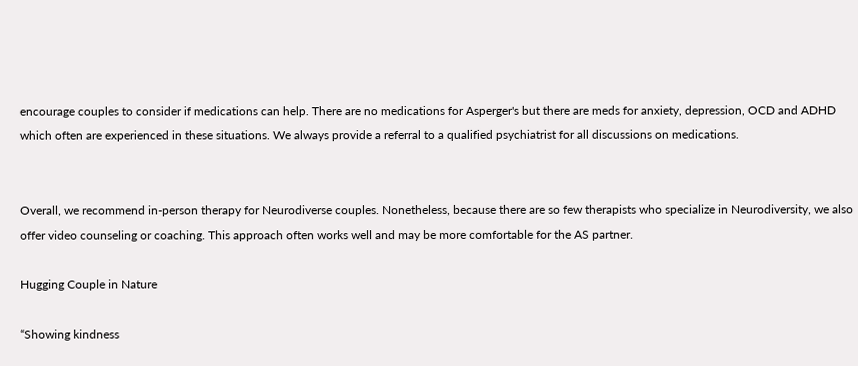encourage couples to consider if medications can help. There are no medications for Asperger's but there are meds for anxiety, depression, OCD and ADHD which often are experienced in these situations. We always provide a referral to a qualified psychiatrist for all discussions on medications.


Overall, we recommend in-person therapy for Neurodiverse couples. Nonetheless, because there are so few therapists who specialize in Neurodiversity, we also offer video counseling or coaching. This approach often works well and may be more comfortable for the AS partner.

Hugging Couple in Nature

“Showing kindness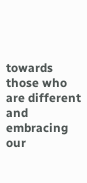towards those who are different and embracing our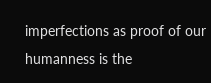imperfections as proof of our humanness is the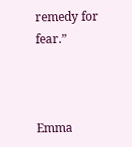remedy for fear.”



Emma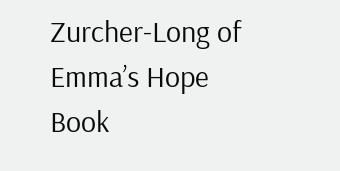Zurcher-Long of Emma’s Hope Book